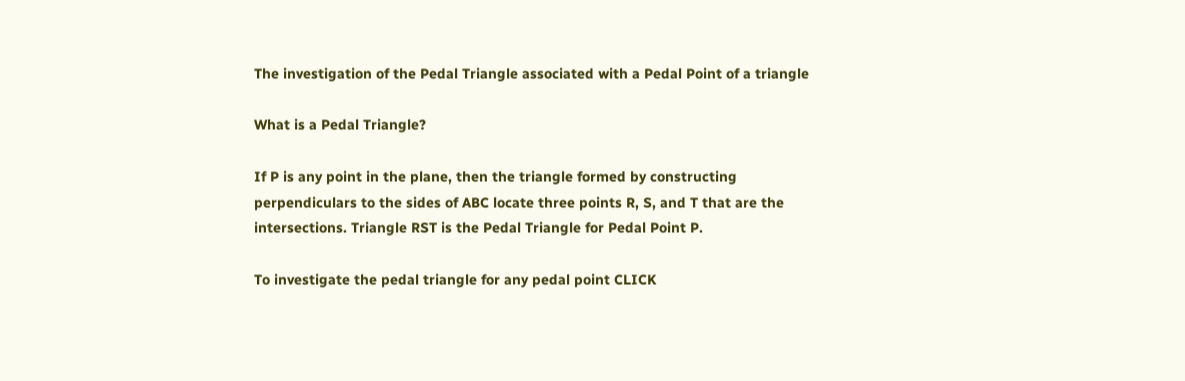The investigation of the Pedal Triangle associated with a Pedal Point of a triangle

What is a Pedal Triangle?

If P is any point in the plane, then the triangle formed by constructing perpendiculars to the sides of ABC locate three points R, S, and T that are the intersections. Triangle RST is the Pedal Triangle for Pedal Point P.

To investigate the pedal triangle for any pedal point CLICK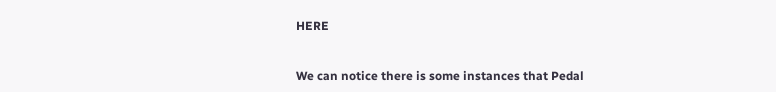HERE


We can notice there is some instances that Pedal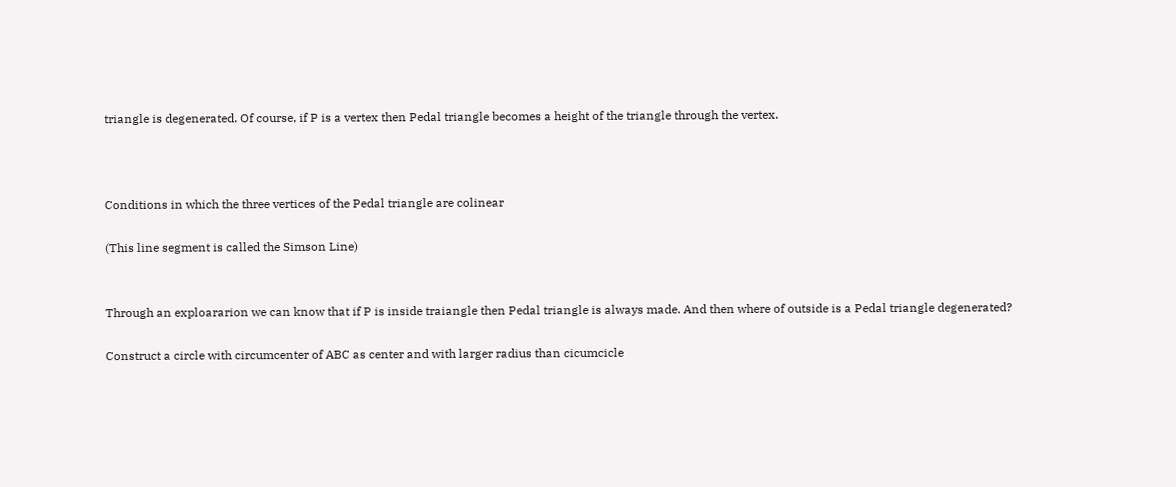triangle is degenerated. Of course, if P is a vertex then Pedal triangle becomes a height of the triangle through the vertex.



Conditions in which the three vertices of the Pedal triangle are colinear

(This line segment is called the Simson Line)


Through an exploararion we can know that if P is inside traiangle then Pedal triangle is always made. And then where of outside is a Pedal triangle degenerated?

Construct a circle with circumcenter of ABC as center and with larger radius than cicumcicle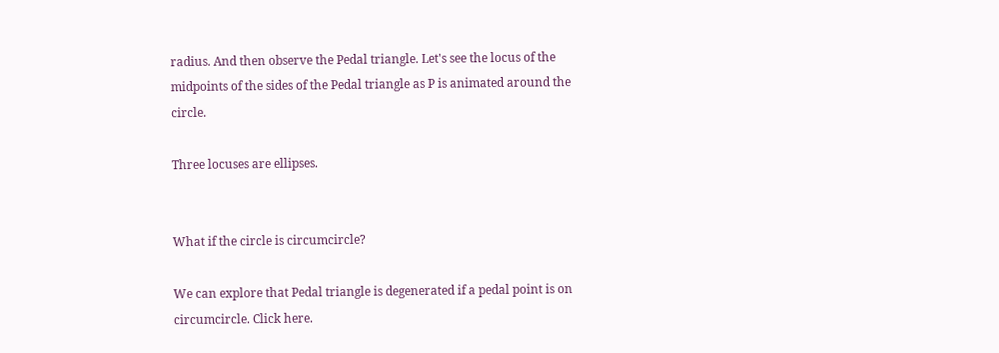radius. And then observe the Pedal triangle. Let's see the locus of the midpoints of the sides of the Pedal triangle as P is animated around the circle.

Three locuses are ellipses.


What if the circle is circumcircle?

We can explore that Pedal triangle is degenerated if a pedal point is on circumcircle. Click here.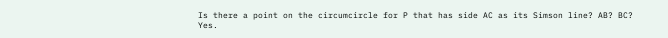Is there a point on the circumcircle for P that has side AC as its Simson line? AB? BC? Yes.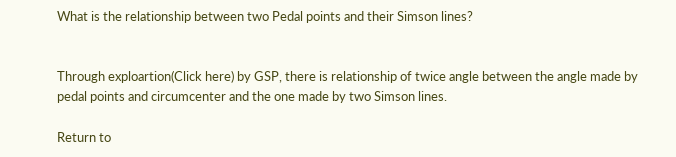What is the relationship between two Pedal points and their Simson lines?


Through exploartion(Click here) by GSP, there is relationship of twice angle between the angle made by pedal points and circumcenter and the one made by two Simson lines.

Return to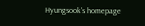Hyungsook's homepage